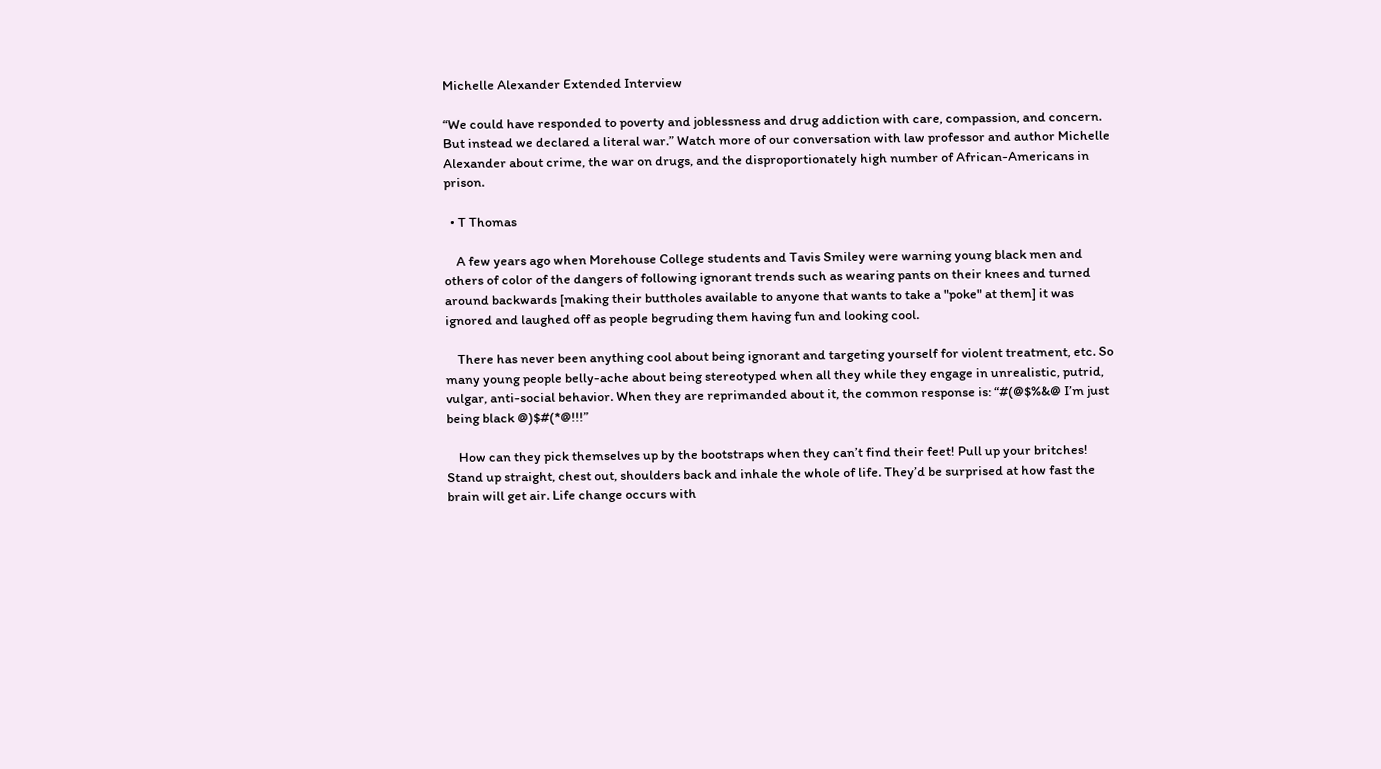Michelle Alexander Extended Interview

“We could have responded to poverty and joblessness and drug addiction with care, compassion, and concern. But instead we declared a literal war.” Watch more of our conversation with law professor and author Michelle Alexander about crime, the war on drugs, and the disproportionately high number of African-Americans in prison.

  • T Thomas

    A few years ago when Morehouse College students and Tavis Smiley were warning young black men and others of color of the dangers of following ignorant trends such as wearing pants on their knees and turned around backwards [making their buttholes available to anyone that wants to take a "poke" at them] it was ignored and laughed off as people begruding them having fun and looking cool.

    There has never been anything cool about being ignorant and targeting yourself for violent treatment, etc. So many young people belly-ache about being stereotyped when all they while they engage in unrealistic, putrid, vulgar, anti-social behavior. When they are reprimanded about it, the common response is: “#(@$%&@ I’m just being black @)$#(*@!!!”

    How can they pick themselves up by the bootstraps when they can’t find their feet! Pull up your britches! Stand up straight, chest out, shoulders back and inhale the whole of life. They’d be surprised at how fast the brain will get air. Life change occurs with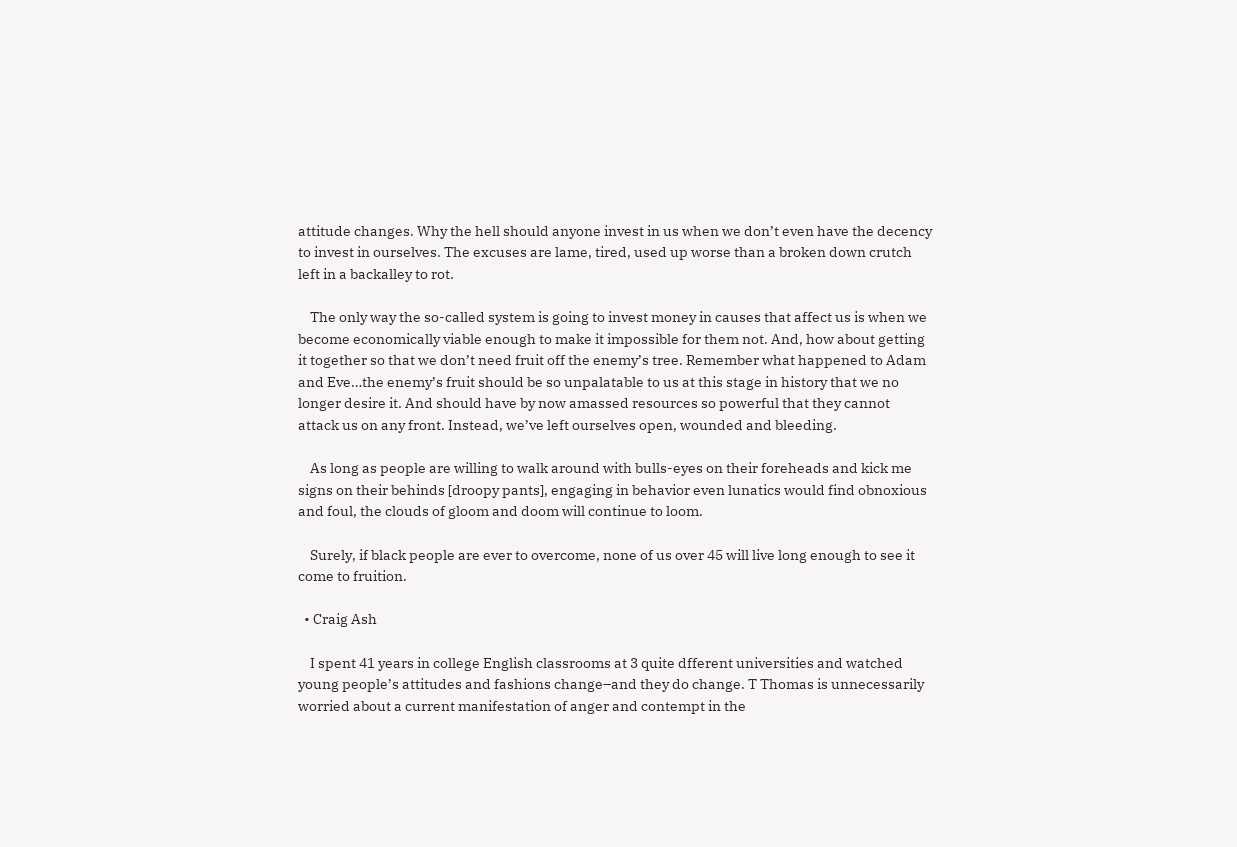attitude changes. Why the hell should anyone invest in us when we don’t even have the decency to invest in ourselves. The excuses are lame, tired, used up worse than a broken down crutch left in a backalley to rot.

    The only way the so-called system is going to invest money in causes that affect us is when we become economically viable enough to make it impossible for them not. And, how about getting it together so that we don’t need fruit off the enemy’s tree. Remember what happened to Adam and Eve…the enemy’s fruit should be so unpalatable to us at this stage in history that we no longer desire it. And should have by now amassed resources so powerful that they cannot attack us on any front. Instead, we’ve left ourselves open, wounded and bleeding.

    As long as people are willing to walk around with bulls-eyes on their foreheads and kick me signs on their behinds [droopy pants], engaging in behavior even lunatics would find obnoxious and foul, the clouds of gloom and doom will continue to loom.

    Surely, if black people are ever to overcome, none of us over 45 will live long enough to see it come to fruition.

  • Craig Ash

    I spent 41 years in college English classrooms at 3 quite dfferent universities and watched young people’s attitudes and fashions change–and they do change. T Thomas is unnecessarily worried about a current manifestation of anger and contempt in the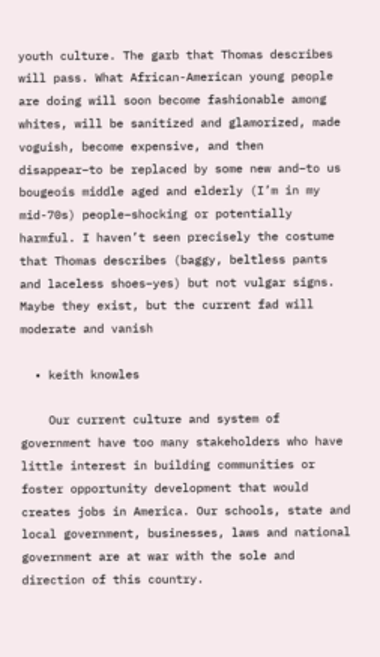youth culture. The garb that Thomas describes will pass. What African-American young people are doing will soon become fashionable among whites, will be sanitized and glamorized, made voguish, become expensive, and then disappear–to be replaced by some new and–to us bougeois middle aged and elderly (I’m in my mid-70s) people–shocking or potentially harmful. I haven’t seen precisely the costume that Thomas describes (baggy, beltless pants and laceless shoes–yes) but not vulgar signs. Maybe they exist, but the current fad will moderate and vanish

  • keith knowles

    Our current culture and system of government have too many stakeholders who have little interest in building communities or foster opportunity development that would creates jobs in America. Our schools, state and local government, businesses, laws and national government are at war with the sole and direction of this country.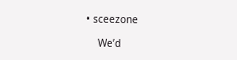• sceezone

    We’d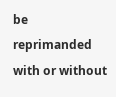be reprimanded with or without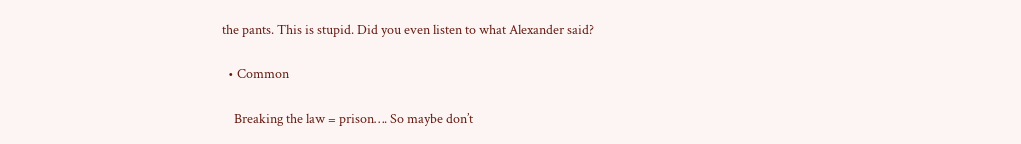the pants. This is stupid. Did you even listen to what Alexander said?

  • Common

    Breaking the law = prison…. So maybe don’t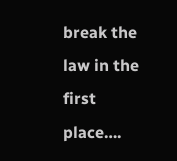break the law in the first place….